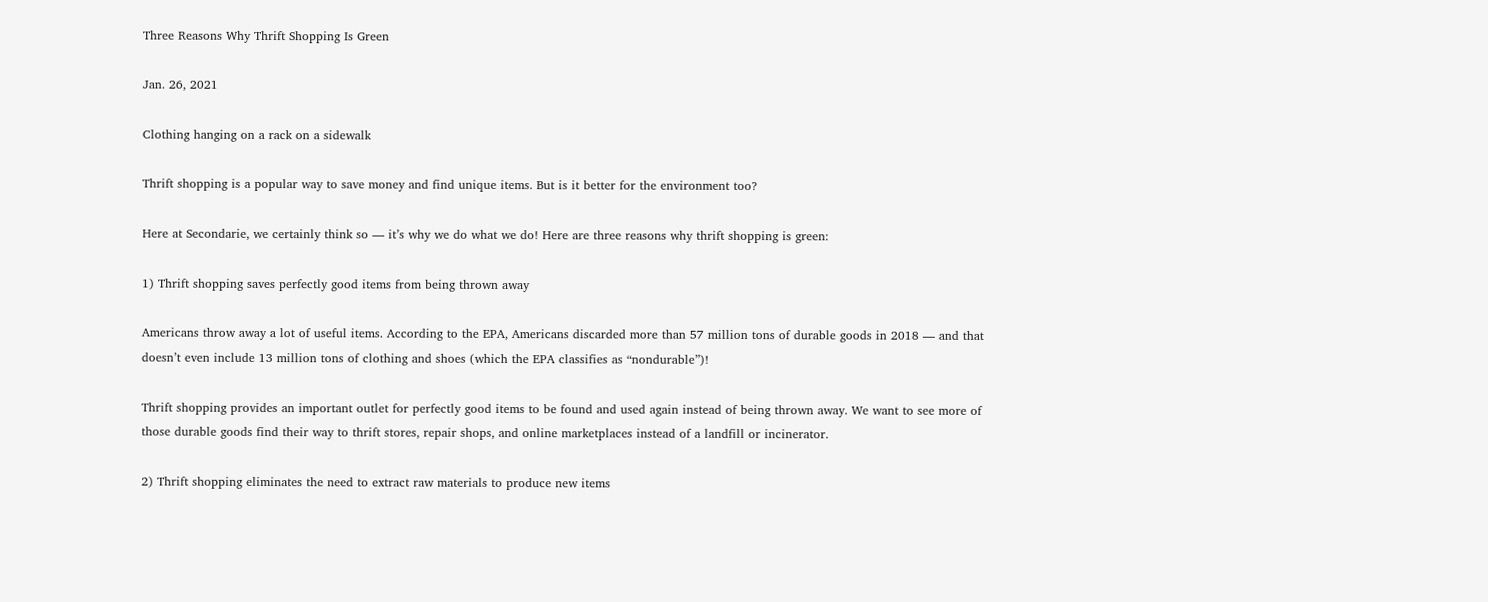Three Reasons Why Thrift Shopping Is Green

Jan. 26, 2021

Clothing hanging on a rack on a sidewalk

Thrift shopping is a popular way to save money and find unique items. But is it better for the environment too?

Here at Secondarie, we certainly think so — it’s why we do what we do! Here are three reasons why thrift shopping is green:

1) Thrift shopping saves perfectly good items from being thrown away

Americans throw away a lot of useful items. According to the EPA, Americans discarded more than 57 million tons of durable goods in 2018 — and that doesn’t even include 13 million tons of clothing and shoes (which the EPA classifies as “nondurable”)!

Thrift shopping provides an important outlet for perfectly good items to be found and used again instead of being thrown away. We want to see more of those durable goods find their way to thrift stores, repair shops, and online marketplaces instead of a landfill or incinerator.

2) Thrift shopping eliminates the need to extract raw materials to produce new items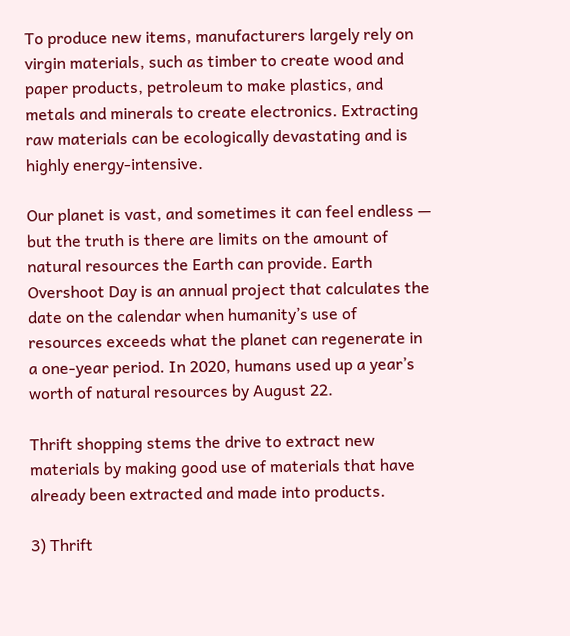To produce new items, manufacturers largely rely on virgin materials, such as timber to create wood and paper products, petroleum to make plastics, and metals and minerals to create electronics. Extracting raw materials can be ecologically devastating and is highly energy-intensive.

Our planet is vast, and sometimes it can feel endless — but the truth is there are limits on the amount of natural resources the Earth can provide. Earth Overshoot Day is an annual project that calculates the date on the calendar when humanity’s use of resources exceeds what the planet can regenerate in a one-year period. In 2020, humans used up a year’s worth of natural resources by August 22.

Thrift shopping stems the drive to extract new materials by making good use of materials that have already been extracted and made into products.

3) Thrift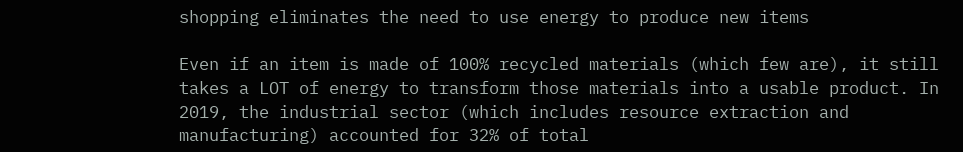shopping eliminates the need to use energy to produce new items

Even if an item is made of 100% recycled materials (which few are), it still takes a LOT of energy to transform those materials into a usable product. In 2019, the industrial sector (which includes resource extraction and manufacturing) accounted for 32% of total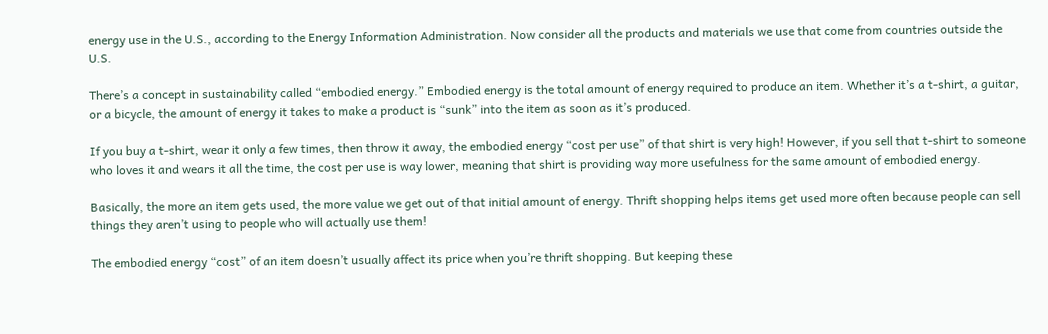energy use in the U.S., according to the Energy Information Administration. Now consider all the products and materials we use that come from countries outside the U.S.

There’s a concept in sustainability called “embodied energy.” Embodied energy is the total amount of energy required to produce an item. Whether it’s a t-shirt, a guitar, or a bicycle, the amount of energy it takes to make a product is “sunk” into the item as soon as it’s produced.

If you buy a t-shirt, wear it only a few times, then throw it away, the embodied energy “cost per use” of that shirt is very high! However, if you sell that t-shirt to someone who loves it and wears it all the time, the cost per use is way lower, meaning that shirt is providing way more usefulness for the same amount of embodied energy.

Basically, the more an item gets used, the more value we get out of that initial amount of energy. Thrift shopping helps items get used more often because people can sell things they aren’t using to people who will actually use them!

The embodied energy “cost” of an item doesn’t usually affect its price when you’re thrift shopping. But keeping these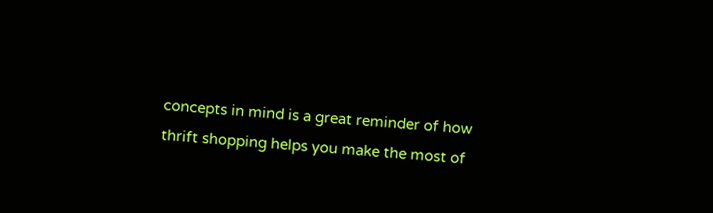concepts in mind is a great reminder of how thrift shopping helps you make the most of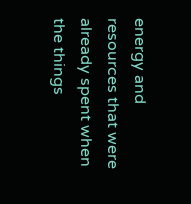energy and resources that were already spent when the things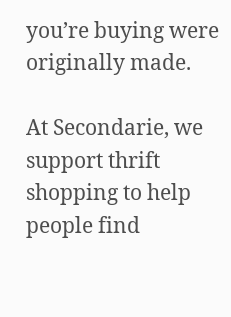you’re buying were originally made.

At Secondarie, we support thrift shopping to help people find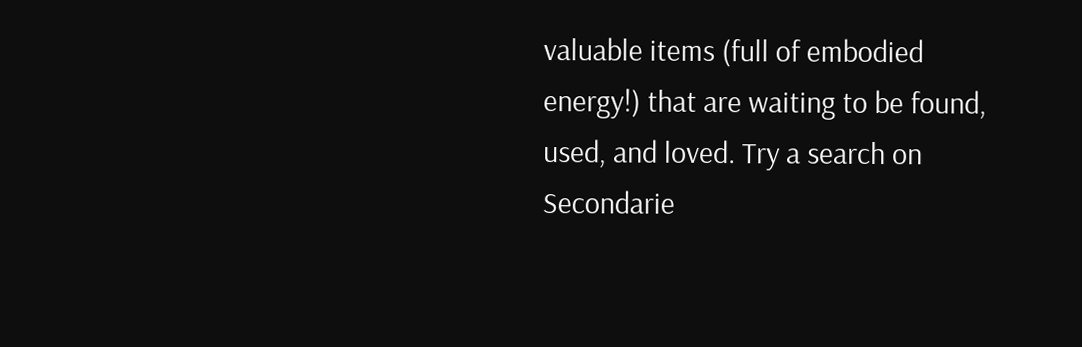valuable items (full of embodied energy!) that are waiting to be found, used, and loved. Try a search on Secondarie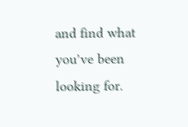and find what you’ve been looking for.